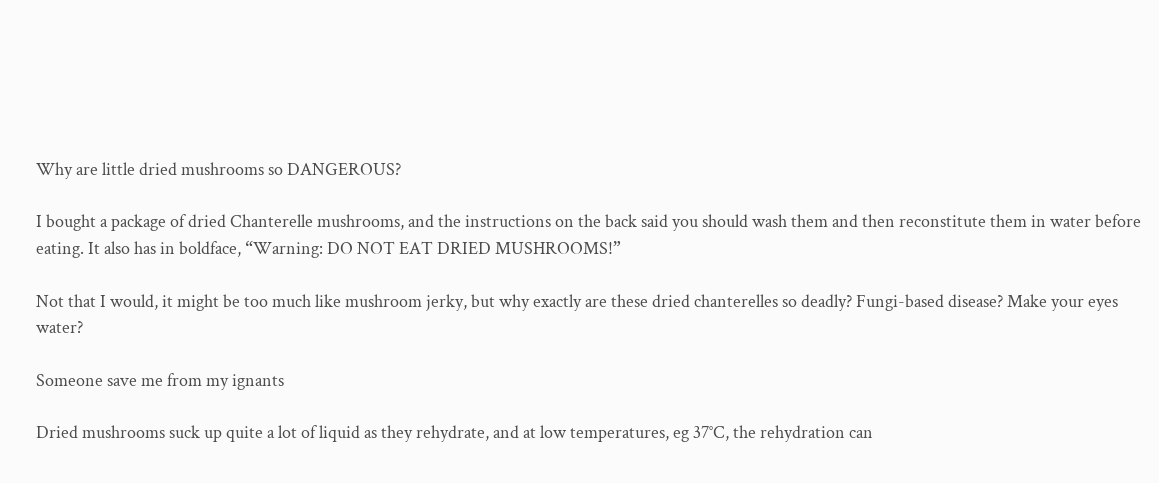Why are little dried mushrooms so DANGEROUS?

I bought a package of dried Chanterelle mushrooms, and the instructions on the back said you should wash them and then reconstitute them in water before eating. It also has in boldface, “Warning: DO NOT EAT DRIED MUSHROOMS!”

Not that I would, it might be too much like mushroom jerky, but why exactly are these dried chanterelles so deadly? Fungi-based disease? Make your eyes water?

Someone save me from my ignants

Dried mushrooms suck up quite a lot of liquid as they rehydrate, and at low temperatures, eg 37°C, the rehydration can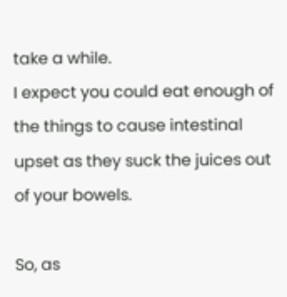take a while.
I expect you could eat enough of the things to cause intestinal upset as they suck the juices out of your bowels.

So, as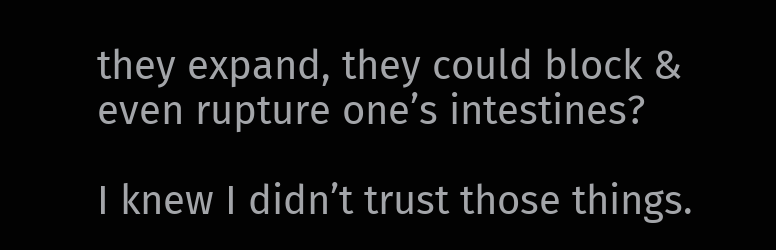they expand, they could block & even rupture one’s intestines?

I knew I didn’t trust those things.